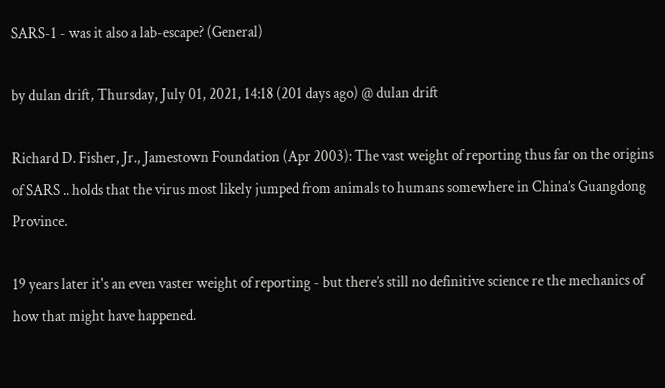SARS-1 - was it also a lab-escape? (General)

by dulan drift, Thursday, July 01, 2021, 14:18 (201 days ago) @ dulan drift

Richard D. Fisher, Jr., Jamestown Foundation (Apr 2003): The vast weight of reporting thus far on the origins of SARS .. holds that the virus most likely jumped from animals to humans somewhere in China’s Guangdong Province.

19 years later it's an even vaster weight of reporting - but there’s still no definitive science re the mechanics of how that might have happened.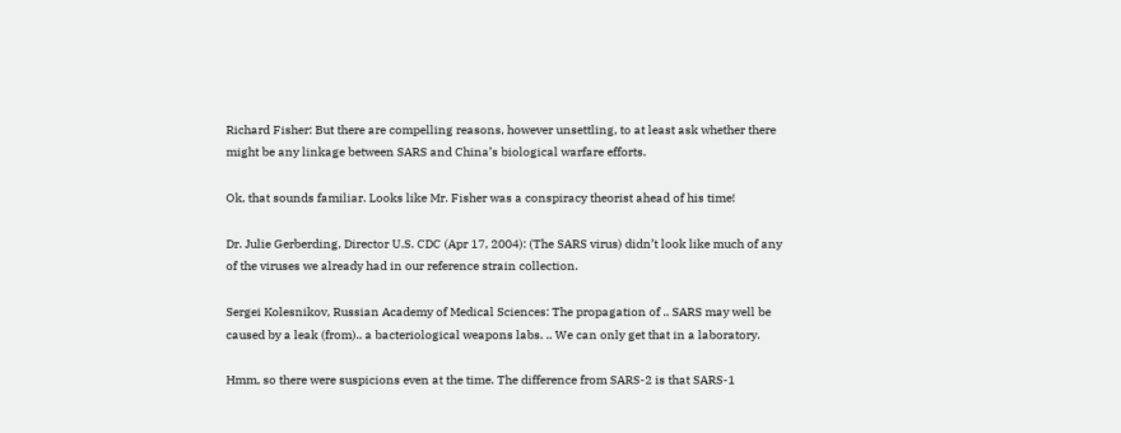Richard Fisher: But there are compelling reasons, however unsettling, to at least ask whether there might be any linkage between SARS and China’s biological warfare efforts.

Ok, that sounds familiar. Looks like Mr. Fisher was a conspiracy theorist ahead of his time!

Dr. Julie Gerberding, Director U.S. CDC (Apr 17, 2004): (The SARS virus) didn’t look like much of any of the viruses we already had in our reference strain collection.

Sergei Kolesnikov, Russian Academy of Medical Sciences: The propagation of .. SARS may well be caused by a leak (from).. a bacteriological weapons labs. .. We can only get that in a laboratory.

Hmm, so there were suspicions even at the time. The difference from SARS-2 is that SARS-1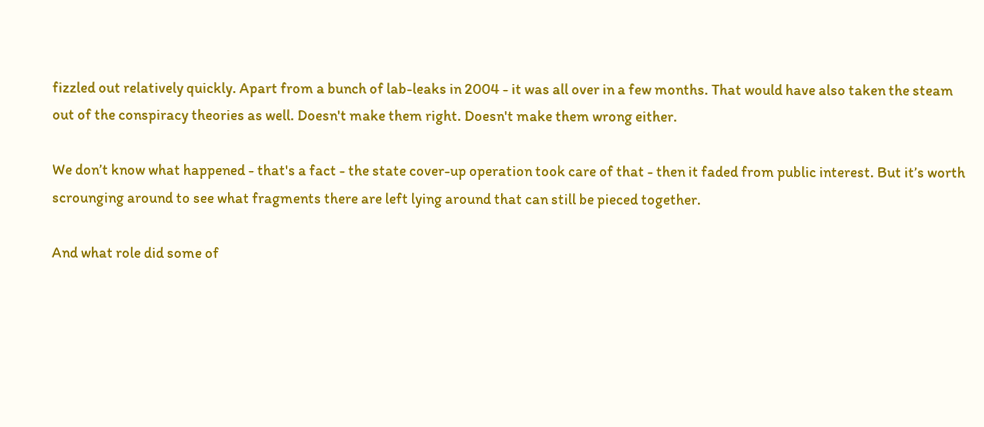fizzled out relatively quickly. Apart from a bunch of lab-leaks in 2004 - it was all over in a few months. That would have also taken the steam out of the conspiracy theories as well. Doesn't make them right. Doesn't make them wrong either.

We don’t know what happened - that's a fact - the state cover-up operation took care of that - then it faded from public interest. But it’s worth scrounging around to see what fragments there are left lying around that can still be pieced together.

And what role did some of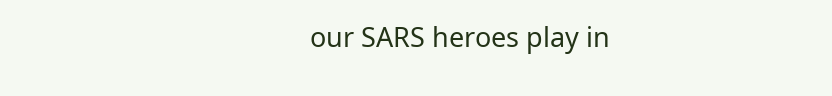our SARS heroes play in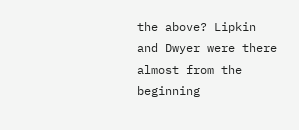the above? Lipkin and Dwyer were there almost from the beginning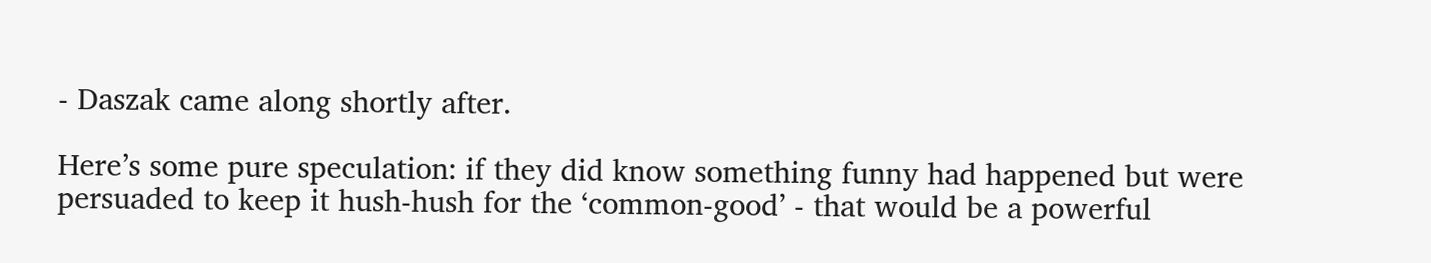- Daszak came along shortly after.

Here’s some pure speculation: if they did know something funny had happened but were persuaded to keep it hush-hush for the ‘common-good’ - that would be a powerful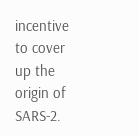incentive to cover up the origin of SARS-2.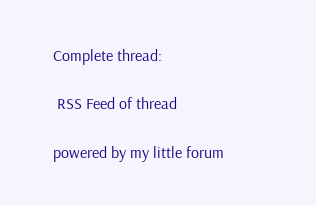Complete thread:

 RSS Feed of thread

powered by my little forum